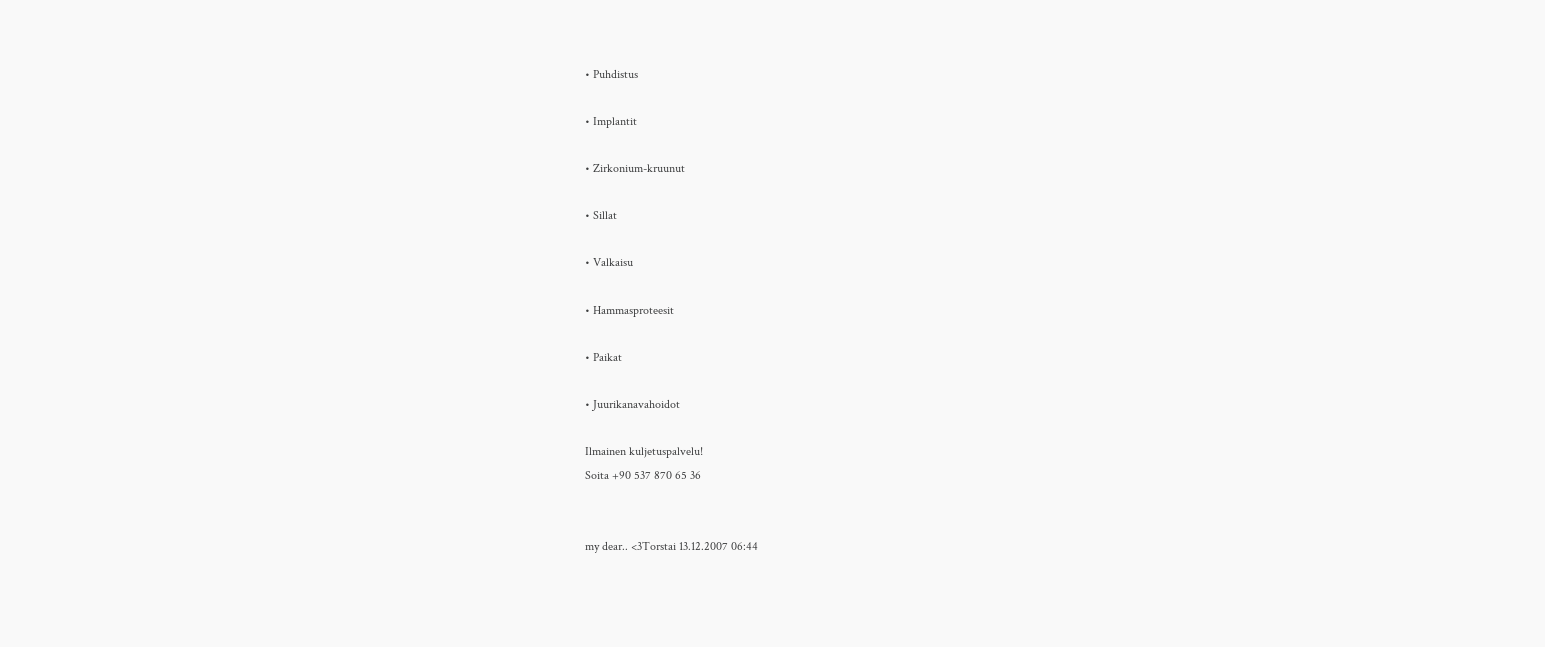• Puhdistus

• Implantit

• Zirkonium-kruunut

• Sillat

• Valkaisu

• Hammasproteesit

• Paikat

• Juurikanavahoidot

Ilmainen kuljetuspalvelu!
Soita +90 537 870 65 36


my dear.. <3Torstai 13.12.2007 06:44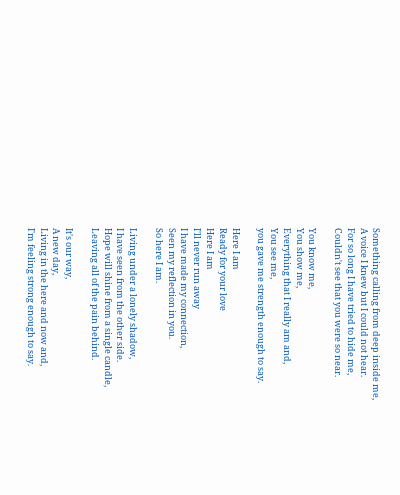Something calling from deep inside me,
A voice I knew but I could not hear.
For so long I have tried to hide me,
Couldn't see that you were so near.

You know me,
You show me,
Everything that I really am and,
You see me,
you gave me strength enough to say.

Here I am
Ready for your love
Here I am
I'll never run away
I have made my connection,
Seen my reflection in you.
So here I am.

Living under a lonely shadow,
I have seen from the other side.
Hope will shine from a single candle,
Leaving all of the pain behind.

It's our way,
A new day,
Living in the here and now and,
I'm feeling strong enough to say.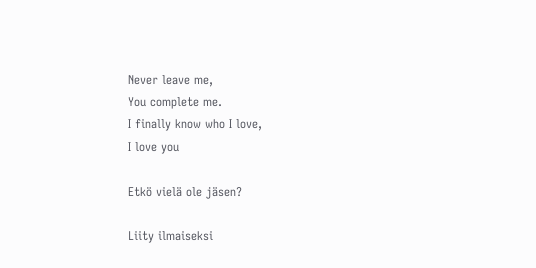Never leave me,
You complete me.
I finally know who I love,
I love you

Etkö vielä ole jäsen?

Liity ilmaiseksi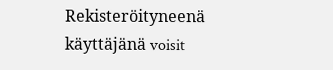Rekisteröityneenä käyttäjänä voisit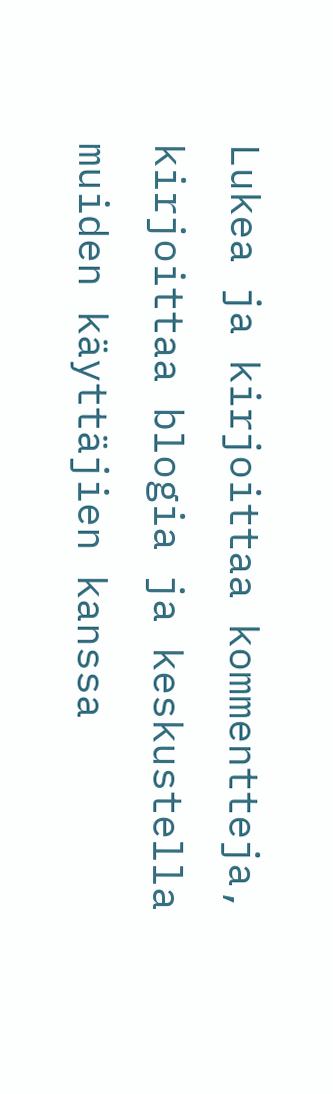Lukea ja kirjoittaa kommentteja, kirjoittaa blogia ja keskustella muiden käyttäjien kanssa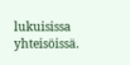lukuisissa yhteisöissä.